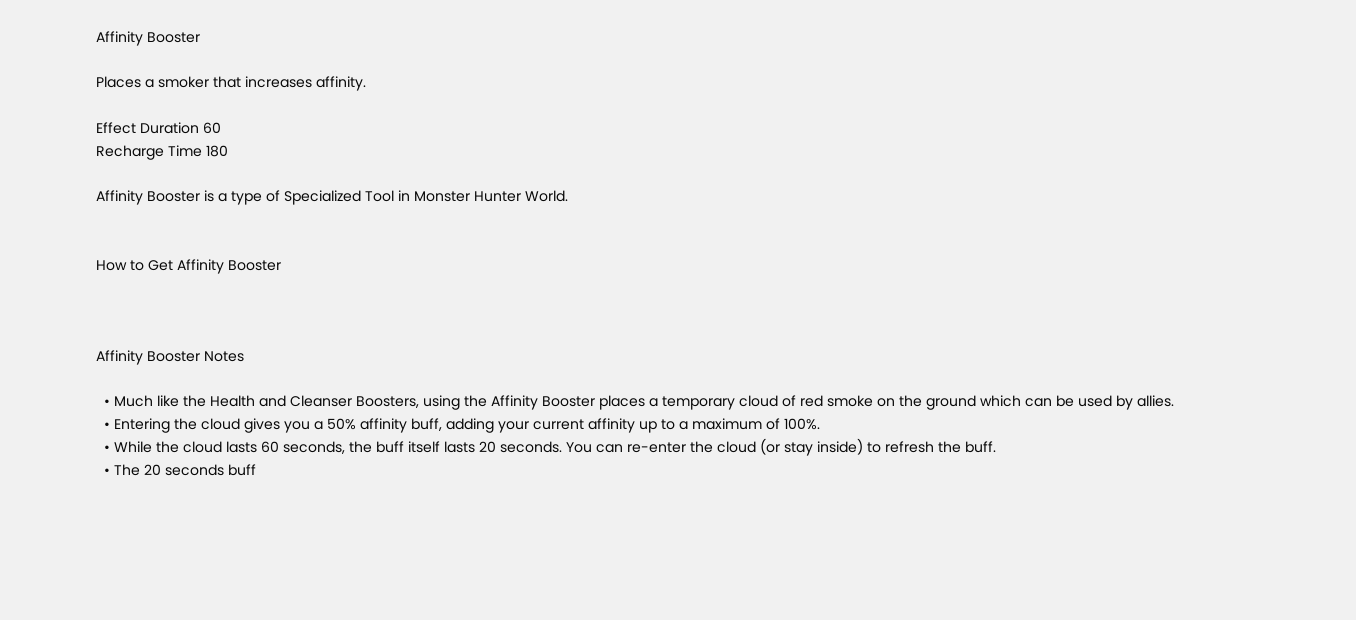Affinity Booster

Places a smoker that increases affinity.

Effect Duration 60
Recharge Time 180

Affinity Booster is a type of Specialized Tool in Monster Hunter World.


How to Get Affinity Booster



Affinity Booster Notes

  • Much like the Health and Cleanser Boosters, using the Affinity Booster places a temporary cloud of red smoke on the ground which can be used by allies.
  • Entering the cloud gives you a 50% affinity buff, adding your current affinity up to a maximum of 100%.
  • While the cloud lasts 60 seconds, the buff itself lasts 20 seconds. You can re-enter the cloud (or stay inside) to refresh the buff.
  • The 20 seconds buff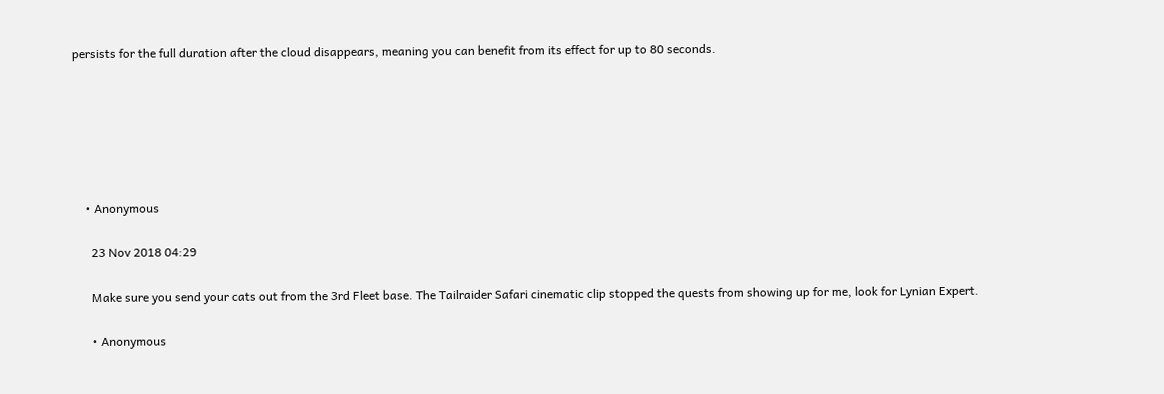persists for the full duration after the cloud disappears, meaning you can benefit from its effect for up to 80 seconds.






    • Anonymous

      23 Nov 2018 04:29

      Make sure you send your cats out from the 3rd Fleet base. The Tailraider Safari cinematic clip stopped the quests from showing up for me, look for Lynian Expert.

      • Anonymous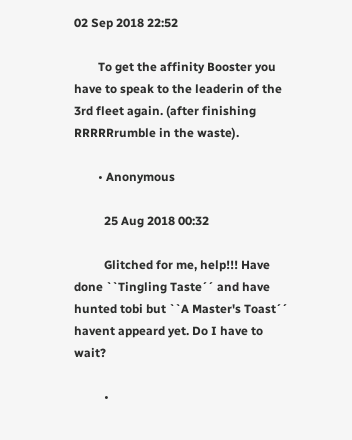02 Sep 2018 22:52

        To get the affinity Booster you have to speak to the leaderin of the 3rd fleet again. (after finishing RRRRRrumble in the waste).

        • Anonymous

          25 Aug 2018 00:32

          Glitched for me, help!!! Have done ``Tingling Taste´´ and have hunted tobi but ``A Master's Toast´´ havent appeard yet. Do I have to wait?

          •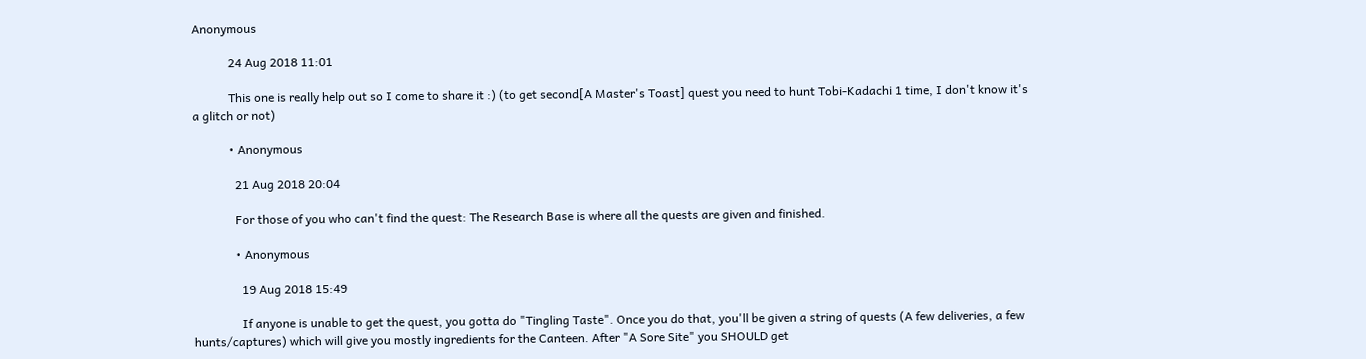Anonymous

            24 Aug 2018 11:01

            This one is really help out so I come to share it :) (to get second[A Master's Toast] quest you need to hunt Tobi-Kadachi 1 time, I don't know it's a glitch or not)

            • Anonymous

              21 Aug 2018 20:04

              For those of you who can't find the quest: The Research Base is where all the quests are given and finished.

              • Anonymous

                19 Aug 2018 15:49

                If anyone is unable to get the quest, you gotta do "Tingling Taste". Once you do that, you'll be given a string of quests (A few deliveries, a few hunts/captures) which will give you mostly ingredients for the Canteen. After "A Sore Site" you SHOULD get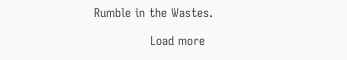Rumble in the Wastes.

              Load more